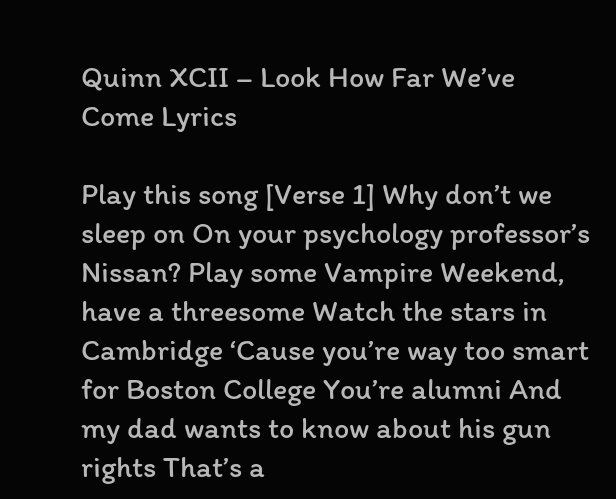Quinn XCII – Look How Far We’ve Come Lyrics

Play this song [Verse 1] Why don’t we sleep on On your psychology professor’s Nissan? Play some Vampire Weekend, have a threesome Watch the stars in Cambridge ‘Cause you’re way too smart for Boston College You’re alumni And my dad wants to know about his gun rights That’s a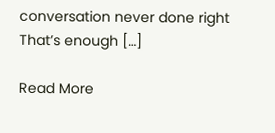conversation never done right That’s enough […]

Read More